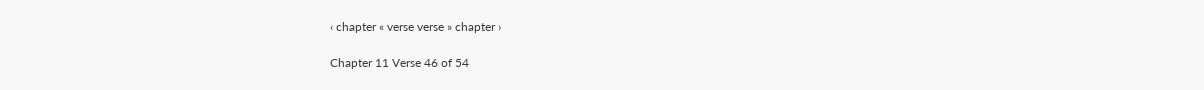‹ chapter « verse verse » chapter ›

Chapter 11 Verse 46 of 54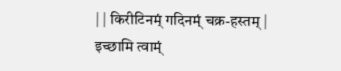| | किरीटिनम्́ गदिनम्́ चक्र-हस्तम् | इच्छामि त्वाम्́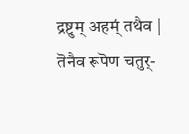द्रष्टुम् अहम्́ तथैव | तॆनैव रूपॆण चतुर्-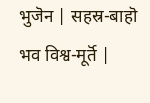भुजॆन | सहस्र-बाहॊ भव विश्व-मूर्तॆ |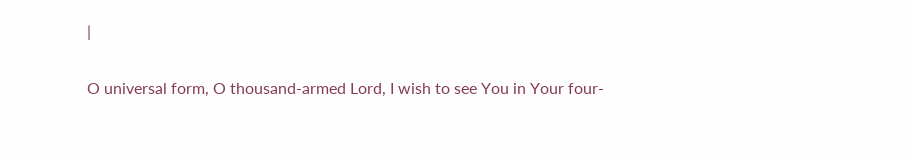|


O universal form, O thousand-armed Lord, I wish to see You in Your four-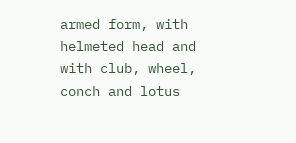armed form, with helmeted head and with club, wheel, conch and lotus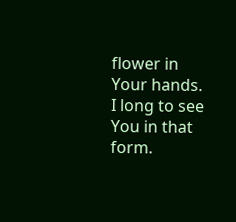flower in Your hands. I long to see You in that form.